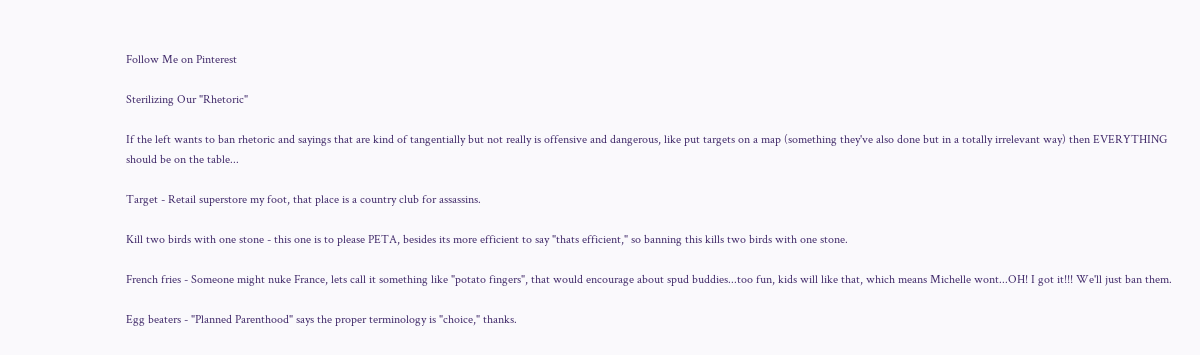Follow Me on Pinterest

Sterilizing Our "Rhetoric"

If the left wants to ban rhetoric and sayings that are kind of tangentially but not really is offensive and dangerous, like put targets on a map (something they've also done but in a totally irrelevant way) then EVERYTHING should be on the table...

Target - Retail superstore my foot, that place is a country club for assassins.

Kill two birds with one stone - this one is to please PETA, besides its more efficient to say "thats efficient," so banning this kills two birds with one stone.

French fries - Someone might nuke France, lets call it something like "potato fingers", that would encourage about spud buddies...too fun, kids will like that, which means Michelle wont...OH! I got it!!! We'll just ban them.

Egg beaters - "Planned Parenthood" says the proper terminology is "choice," thanks.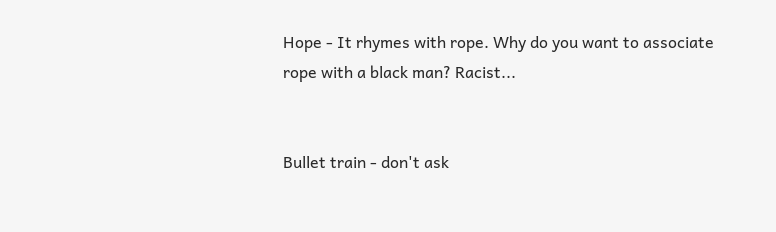Hope - It rhymes with rope. Why do you want to associate rope with a black man? Racist...


Bullet train - don't ask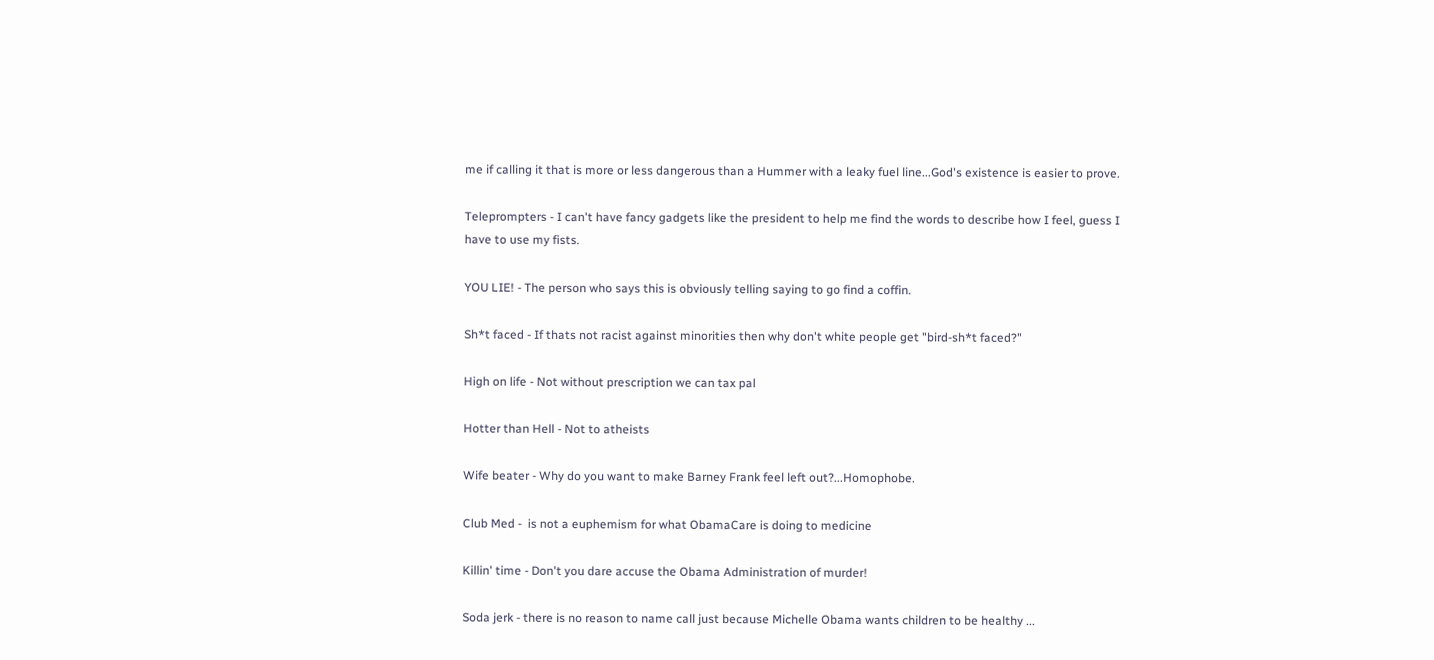me if calling it that is more or less dangerous than a Hummer with a leaky fuel line...God's existence is easier to prove.

Teleprompters - I can't have fancy gadgets like the president to help me find the words to describe how I feel, guess I have to use my fists.

YOU LIE! - The person who says this is obviously telling saying to go find a coffin.

Sh*t faced - If thats not racist against minorities then why don't white people get "bird-sh*t faced?"

High on life - Not without prescription we can tax pal

Hotter than Hell - Not to atheists

Wife beater - Why do you want to make Barney Frank feel left out?...Homophobe.

Club Med -  is not a euphemism for what ObamaCare is doing to medicine

Killin' time - Don't you dare accuse the Obama Administration of murder!

Soda jerk - there is no reason to name call just because Michelle Obama wants children to be healthy ...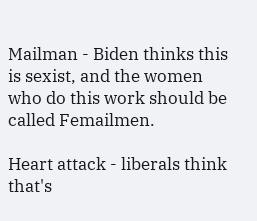Mailman - Biden thinks this is sexist, and the women who do this work should be called Femailmen.

Heart attack - liberals think that's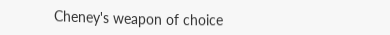Cheney's weapon of choice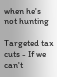when he's not hunting

Targeted tax cuts - If we can't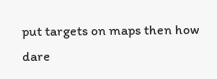put targets on maps then how dare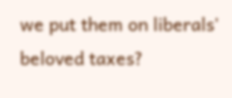we put them on liberals' beloved taxes?